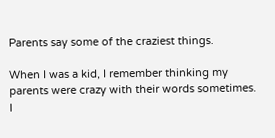Parents say some of the craziest things.

When I was a kid, I remember thinking my parents were crazy with their words sometimes. I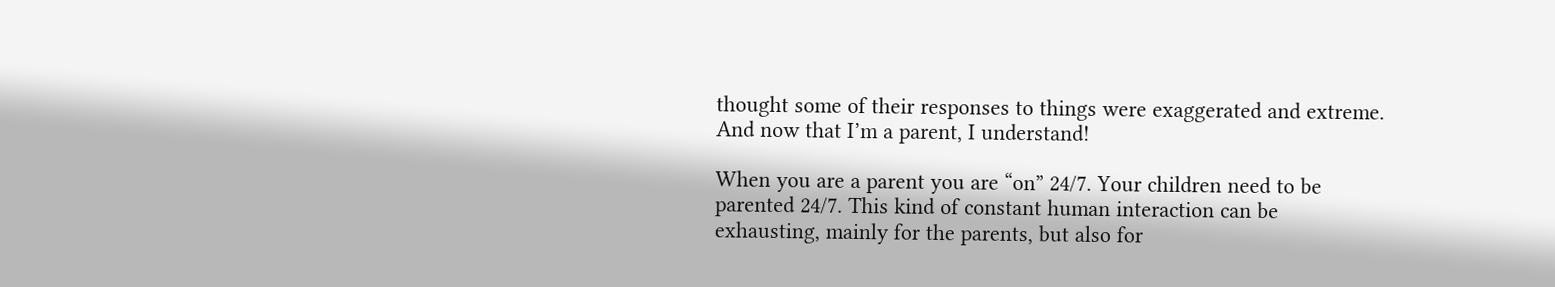thought some of their responses to things were exaggerated and extreme. And now that I’m a parent, I understand!

When you are a parent you are “on” 24/7. Your children need to be parented 24/7. This kind of constant human interaction can be exhausting, mainly for the parents, but also for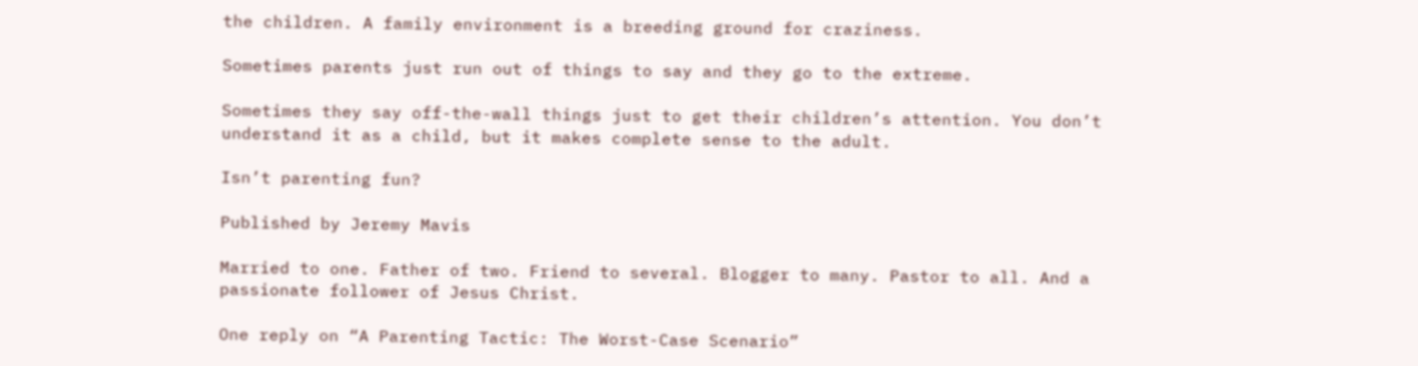the children. A family environment is a breeding ground for craziness.

Sometimes parents just run out of things to say and they go to the extreme.

Sometimes they say off-the-wall things just to get their children’s attention. You don’t understand it as a child, but it makes complete sense to the adult.

Isn’t parenting fun?

Published by Jeremy Mavis

Married to one. Father of two. Friend to several. Blogger to many. Pastor to all. And a passionate follower of Jesus Christ.

One reply on “A Parenting Tactic: The Worst-Case Scenario”